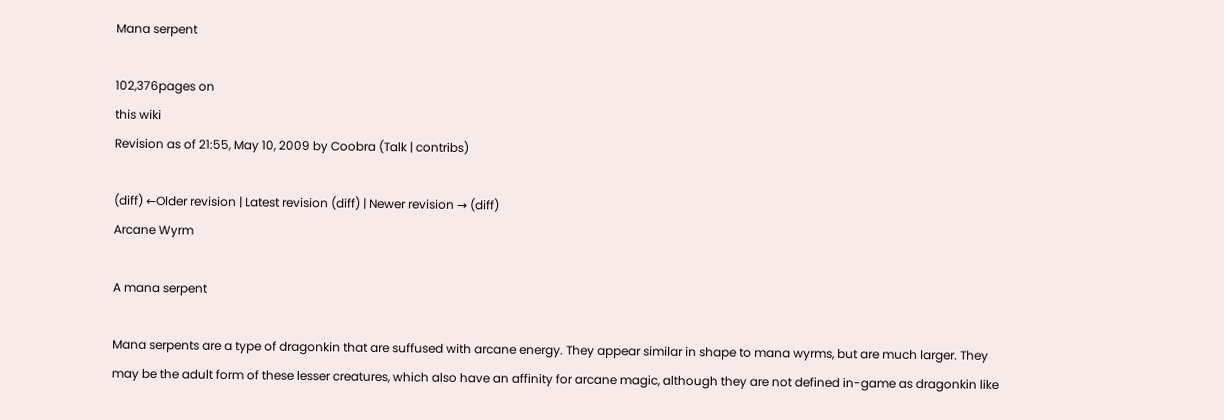Mana serpent

102,376pages on
this wiki
Revision as of 21:55, May 10, 2009 by Coobra (Talk | contribs)

(diff) ←Older revision | Latest revision (diff) | Newer revision → (diff)
Arcane Wyrm

A mana serpent

Mana serpents are a type of dragonkin that are suffused with arcane energy. They appear similar in shape to mana wyrms, but are much larger. They may be the adult form of these lesser creatures, which also have an affinity for arcane magic, although they are not defined in-game as dragonkin like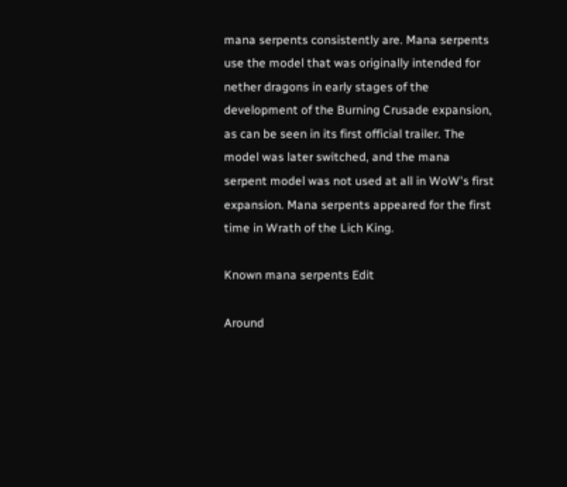mana serpents consistently are. Mana serpents use the model that was originally intended for nether dragons in early stages of the development of the Burning Crusade expansion, as can be seen in its first official trailer. The model was later switched, and the mana serpent model was not used at all in WoW's first expansion. Mana serpents appeared for the first time in Wrath of the Lich King.

Known mana serpents Edit

Around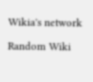Wikia's network

Random Wiki